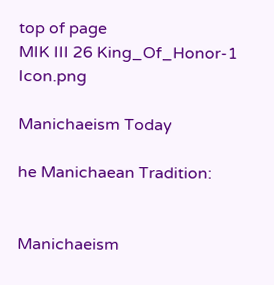top of page
MIK III 26 King_Of_Honor-1 Icon.png

Manichaeism Today

he Manichaean Tradition:


Manichaeism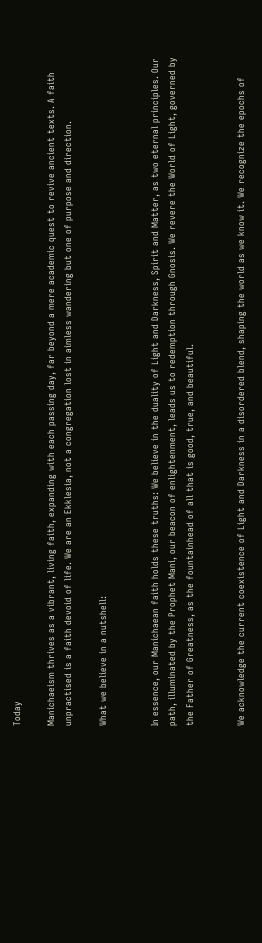Today

Manichaeism thrives as a vibrant, living faith, expanding with each passing day, far beyond a mere academic quest to revive ancient texts. A faith unpractised is a faith devoid of life. We are an Ekklesia, not a congregation lost in aimless wandering but one of purpose and direction.

What we believe in a nutshell:


In essence, our Manichaean faith holds these truths: We believe in the duality of Light and Darkness, Spirit and Matter, as two eternal principles. Our path, illuminated by the Prophet Mani, our beacon of enlightenment, leads us to redemption through Gnosis. We revere the World of Light, governed by the Father of Greatness, as the fountainhead of all that is good, true, and beautiful.


We acknowledge the current coexistence of Light and Darkness in a disordered blend, shaping the world as we know it. We recognize the epochs of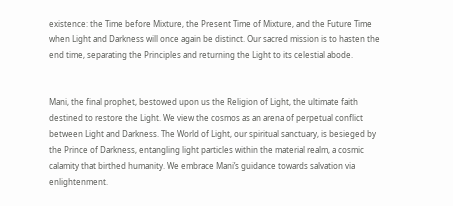existence: the Time before Mixture, the Present Time of Mixture, and the Future Time when Light and Darkness will once again be distinct. Our sacred mission is to hasten the end time, separating the Principles and returning the Light to its celestial abode.


Mani, the final prophet, bestowed upon us the Religion of Light, the ultimate faith destined to restore the Light. We view the cosmos as an arena of perpetual conflict between Light and Darkness. The World of Light, our spiritual sanctuary, is besieged by the Prince of Darkness, entangling light particles within the material realm, a cosmic calamity that birthed humanity. We embrace Mani’s guidance towards salvation via enlightenment.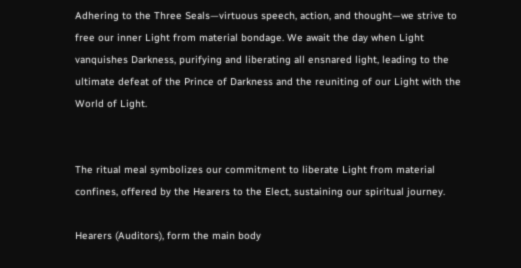Adhering to the Three Seals—virtuous speech, action, and thought—we strive to free our inner Light from material bondage. We await the day when Light vanquishes Darkness, purifying and liberating all ensnared light, leading to the ultimate defeat of the Prince of Darkness and the reuniting of our Light with the World of Light.


The ritual meal symbolizes our commitment to liberate Light from material confines, offered by the Hearers to the Elect, sustaining our spiritual journey.

Hearers (Auditors), form the main body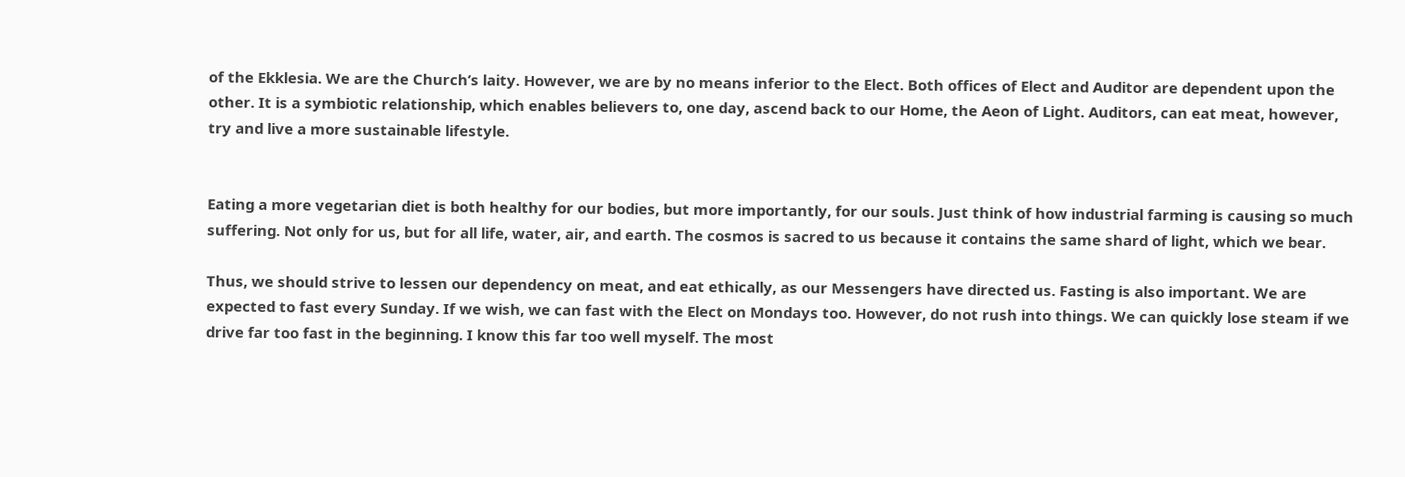of the Ekklesia. We are the Church’s laity. However, we are by no means inferior to the Elect. Both offices of Elect and Auditor are dependent upon the other. It is a symbiotic relationship, which enables believers to, one day, ascend back to our Home, the Aeon of Light. Auditors, can eat meat, however, try and live a more sustainable lifestyle.


Eating a more vegetarian diet is both healthy for our bodies, but more importantly, for our souls. Just think of how industrial farming is causing so much suffering. Not only for us, but for all life, water, air, and earth. The cosmos is sacred to us because it contains the same shard of light, which we bear.

Thus, we should strive to lessen our dependency on meat, and eat ethically, as our Messengers have directed us. Fasting is also important. We are expected to fast every Sunday. If we wish, we can fast with the Elect on Mondays too. However, do not rush into things. We can quickly lose steam if we drive far too fast in the beginning. I know this far too well myself. The most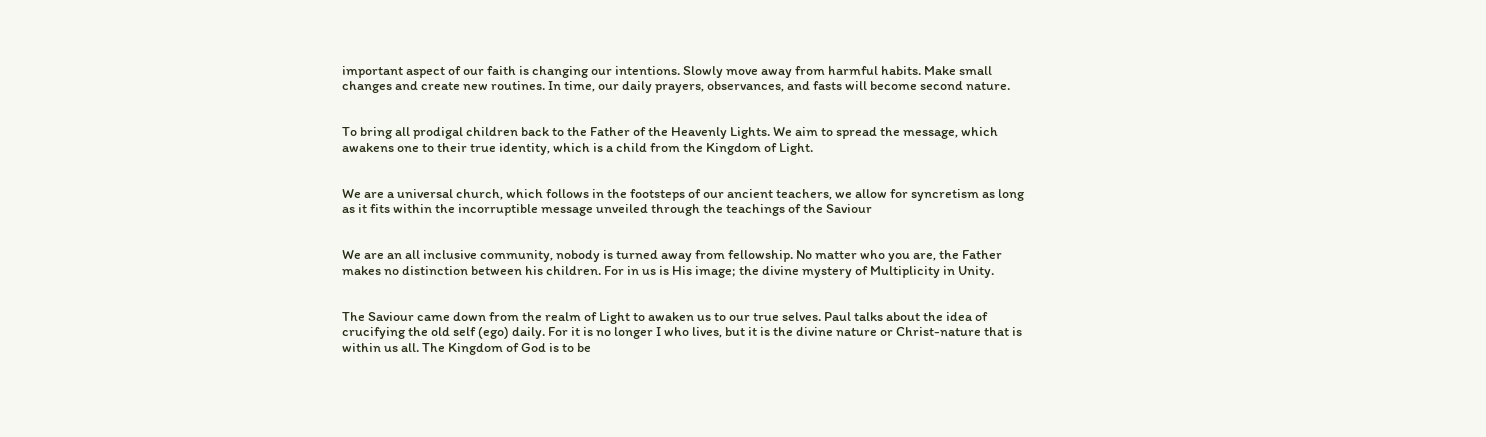important aspect of our faith is changing our intentions. Slowly move away from harmful habits. Make small changes and create new routines. In time, our daily prayers, observances, and fasts will become second nature.


To bring all prodigal children back to the Father of the Heavenly Lights. We aim to spread the message, which awakens one to their true identity, which is a child from the Kingdom of Light.


We are a universal church, which follows in the footsteps of our ancient teachers, we allow for syncretism as long as it fits within the incorruptible message unveiled through the teachings of the Saviour


We are an all inclusive community, nobody is turned away from fellowship. No matter who you are, the Father makes no distinction between his children. For in us is His image; the divine mystery of Multiplicity in Unity.


The Saviour came down from the realm of Light to awaken us to our true selves. Paul talks about the idea of crucifying the old self (ego) daily. For it is no longer I who lives, but it is the divine nature or Christ-nature that is within us all. The Kingdom of God is to be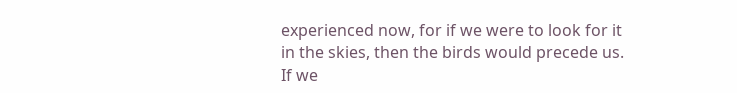experienced now, for if we were to look for it in the skies, then the birds would precede us. If we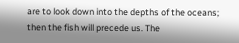are to look down into the depths of the oceans; then the fish will precede us. The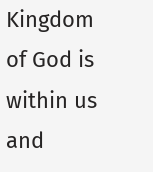Kingdom of God is within us and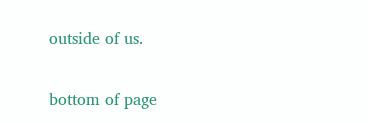outside of us.

bottom of page